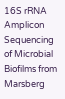16S rRNA Amplicon Sequencing of Microbial Biofilms from Marsberg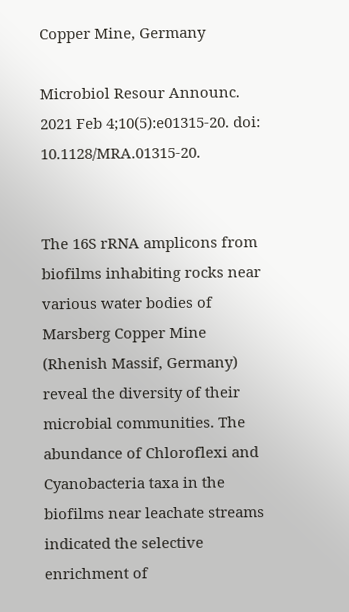Copper Mine, Germany

Microbiol Resour Announc. 2021 Feb 4;10(5):e01315-20. doi: 10.1128/MRA.01315-20.


The 16S rRNA amplicons from biofilms inhabiting rocks near various water bodies of Marsberg Copper Mine (Rhenish Massif, Germany) reveal the diversity of their microbial communities. The abundance of Chloroflexi and Cyanobacteria taxa in the biofilms near leachate streams indicated the selective enrichment of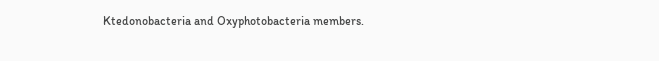Ktedonobacteria and Oxyphotobacteria members.